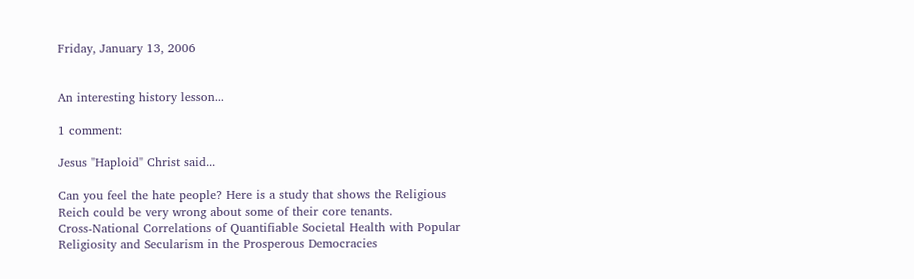Friday, January 13, 2006


An interesting history lesson...

1 comment:

Jesus "Haploid" Christ said...

Can you feel the hate people? Here is a study that shows the Religious Reich could be very wrong about some of their core tenants.
Cross-National Correlations of Quantifiable Societal Health with Popular Religiosity and Secularism in the Prosperous Democracies